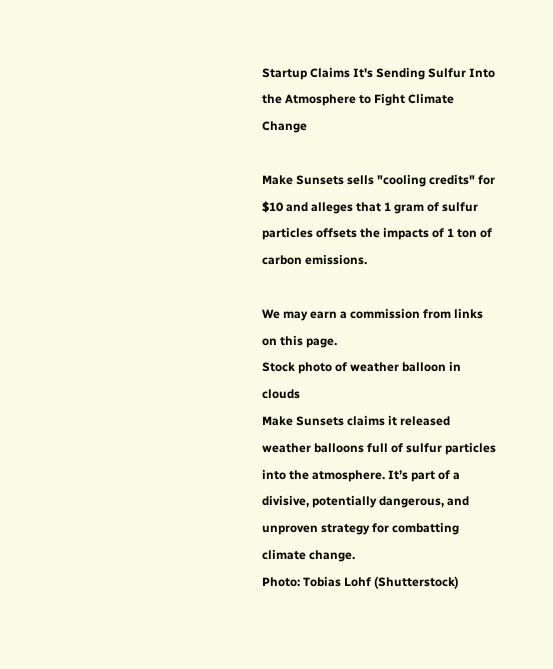Startup Claims It's Sending Sulfur Into the Atmosphere to Fight Climate Change

Make Sunsets sells "cooling credits" for $10 and alleges that 1 gram of sulfur particles offsets the impacts of 1 ton of carbon emissions.

We may earn a commission from links on this page.
Stock photo of weather balloon in clouds
Make Sunsets claims it released weather balloons full of sulfur particles into the atmosphere. It’s part of a divisive, potentially dangerous, and unproven strategy for combatting climate change.
Photo: Tobias Lohf (Shutterstock)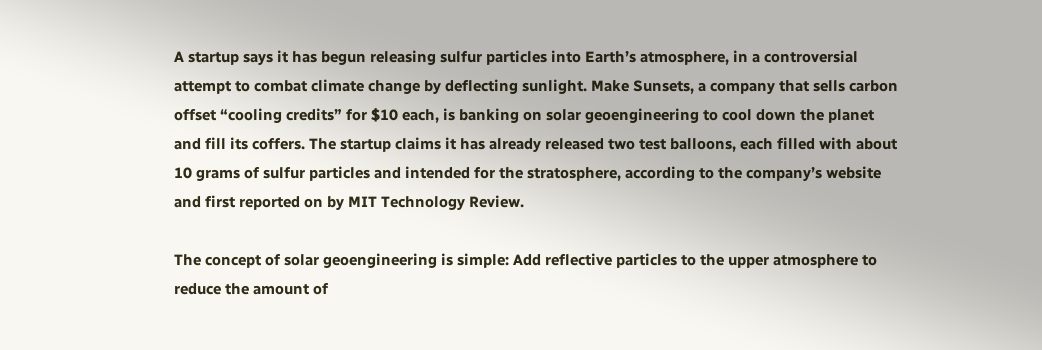A startup says it has begun releasing sulfur particles into Earth’s atmosphere, in a controversial attempt to combat climate change by deflecting sunlight. Make Sunsets, a company that sells carbon offset “cooling credits” for $10 each, is banking on solar geoengineering to cool down the planet and fill its coffers. The startup claims it has already released two test balloons, each filled with about 10 grams of sulfur particles and intended for the stratosphere, according to the company’s website and first reported on by MIT Technology Review.

The concept of solar geoengineering is simple: Add reflective particles to the upper atmosphere to reduce the amount of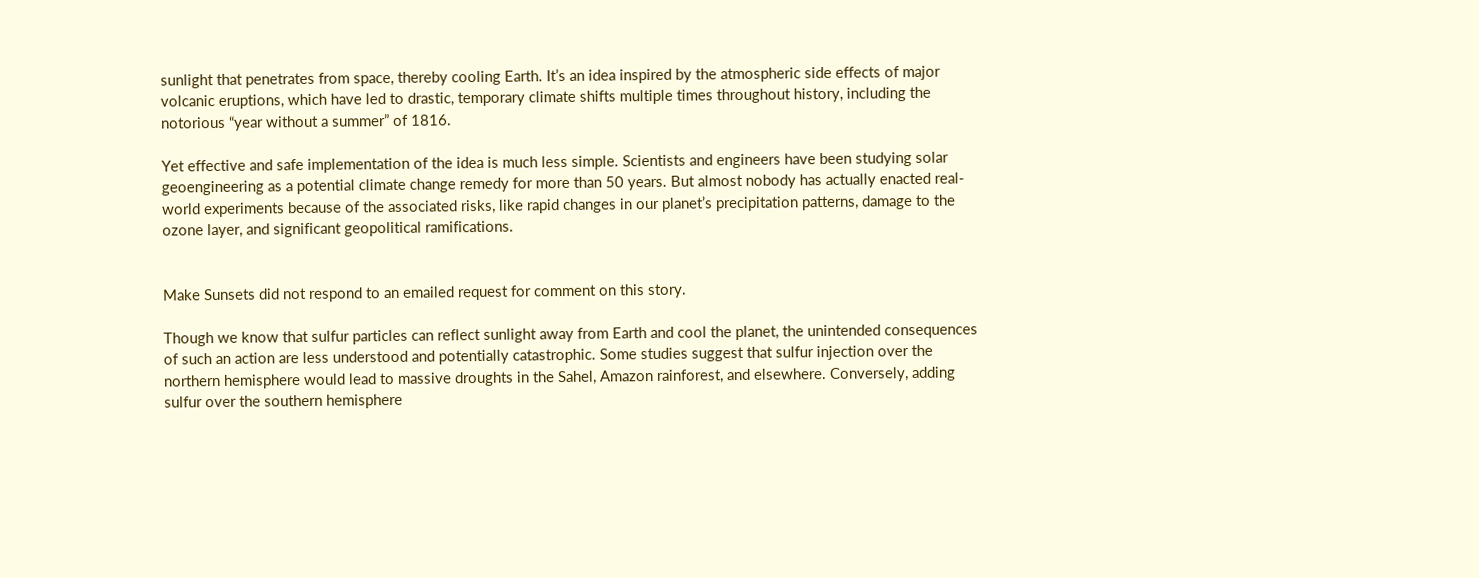sunlight that penetrates from space, thereby cooling Earth. It’s an idea inspired by the atmospheric side effects of major volcanic eruptions, which have led to drastic, temporary climate shifts multiple times throughout history, including the notorious “year without a summer” of 1816.

Yet effective and safe implementation of the idea is much less simple. Scientists and engineers have been studying solar geoengineering as a potential climate change remedy for more than 50 years. But almost nobody has actually enacted real-world experiments because of the associated risks, like rapid changes in our planet’s precipitation patterns, damage to the ozone layer, and significant geopolitical ramifications.


Make Sunsets did not respond to an emailed request for comment on this story.

Though we know that sulfur particles can reflect sunlight away from Earth and cool the planet, the unintended consequences of such an action are less understood and potentially catastrophic. Some studies suggest that sulfur injection over the northern hemisphere would lead to massive droughts in the Sahel, Amazon rainforest, and elsewhere. Conversely, adding sulfur over the southern hemisphere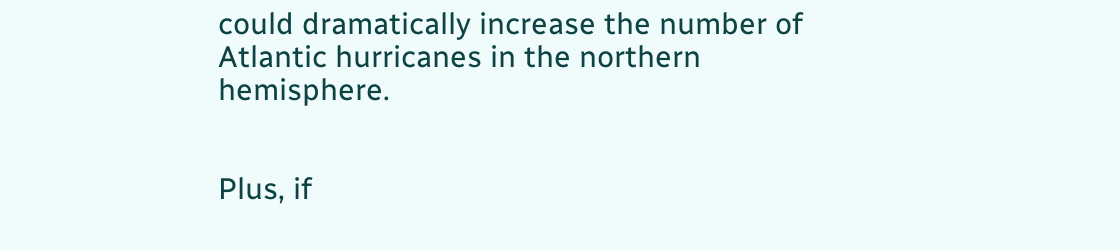could dramatically increase the number of Atlantic hurricanes in the northern hemisphere.


Plus, if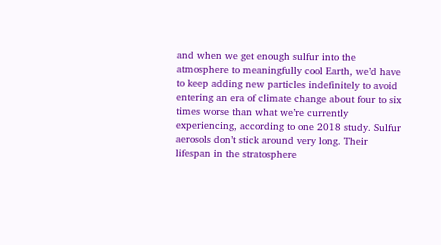and when we get enough sulfur into the atmosphere to meaningfully cool Earth, we’d have to keep adding new particles indefinitely to avoid entering an era of climate change about four to six times worse than what we’re currently experiencing, according to one 2018 study. Sulfur aerosols don’t stick around very long. Their lifespan in the stratosphere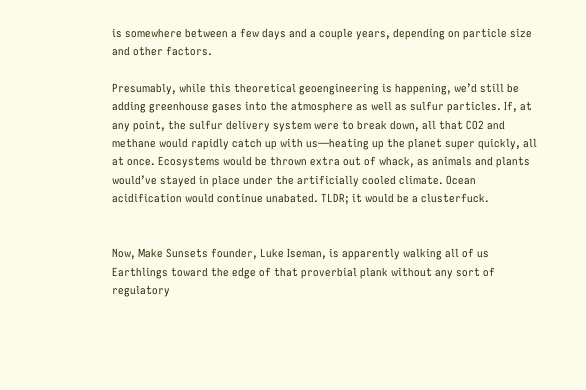is somewhere between a few days and a couple years, depending on particle size and other factors.

Presumably, while this theoretical geoengineering is happening, we’d still be adding greenhouse gases into the atmosphere as well as sulfur particles. If, at any point, the sulfur delivery system were to break down, all that CO2 and methane would rapidly catch up with us—heating up the planet super quickly, all at once. Ecosystems would be thrown extra out of whack, as animals and plants would’ve stayed in place under the artificially cooled climate. Ocean acidification would continue unabated. TLDR; it would be a clusterfuck.


Now, Make Sunsets founder, Luke Iseman, is apparently walking all of us Earthlings toward the edge of that proverbial plank without any sort of regulatory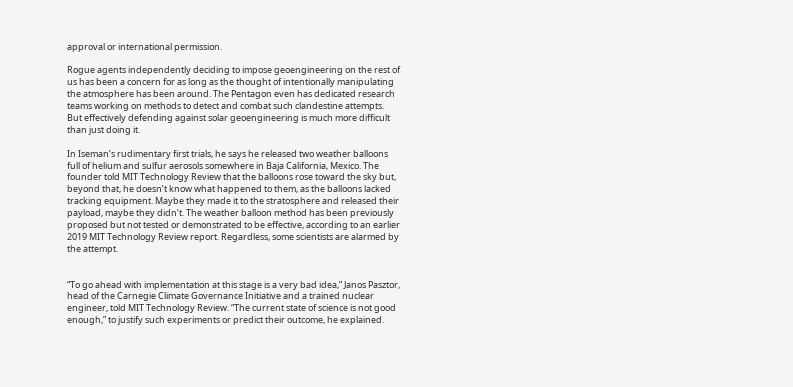approval or international permission.

Rogue agents independently deciding to impose geoengineering on the rest of us has been a concern for as long as the thought of intentionally manipulating the atmosphere has been around. The Pentagon even has dedicated research teams working on methods to detect and combat such clandestine attempts. But effectively defending against solar geoengineering is much more difficult than just doing it.

In Iseman’s rudimentary first trials, he says he released two weather balloons full of helium and sulfur aerosols somewhere in Baja California, Mexico. The founder told MIT Technology Review that the balloons rose toward the sky but, beyond that, he doesn’t know what happened to them, as the balloons lacked tracking equipment. Maybe they made it to the stratosphere and released their payload, maybe they didn’t. The weather balloon method has been previously proposed but not tested or demonstrated to be effective, according to an earlier 2019 MIT Technology Review report. Regardless, some scientists are alarmed by the attempt.


“To go ahead with implementation at this stage is a very bad idea,” Janos Pasztor, head of the Carnegie Climate Governance Initiative and a trained nuclear engineer, told MIT Technology Review. “The current state of science is not good enough,” to justify such experiments or predict their outcome, he explained.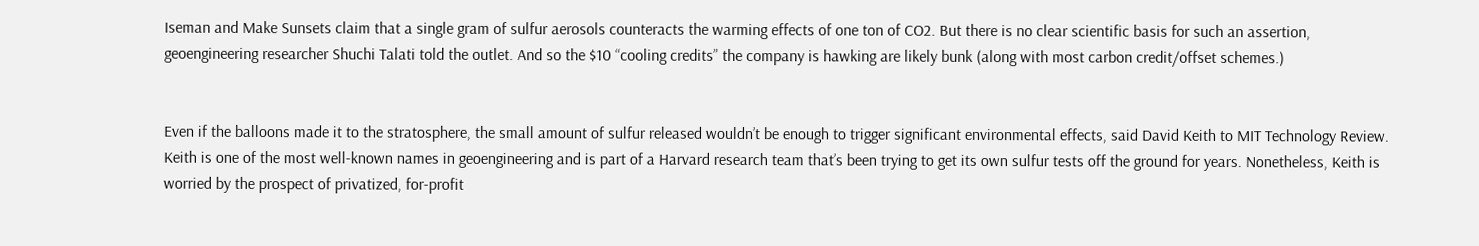Iseman and Make Sunsets claim that a single gram of sulfur aerosols counteracts the warming effects of one ton of CO2. But there is no clear scientific basis for such an assertion, geoengineering researcher Shuchi Talati told the outlet. And so the $10 “cooling credits” the company is hawking are likely bunk (along with most carbon credit/offset schemes.)


Even if the balloons made it to the stratosphere, the small amount of sulfur released wouldn’t be enough to trigger significant environmental effects, said David Keith to MIT Technology Review. Keith is one of the most well-known names in geoengineering and is part of a Harvard research team that’s been trying to get its own sulfur tests off the ground for years. Nonetheless, Keith is worried by the prospect of privatized, for-profit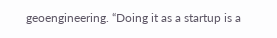geoengineering. “Doing it as a startup is a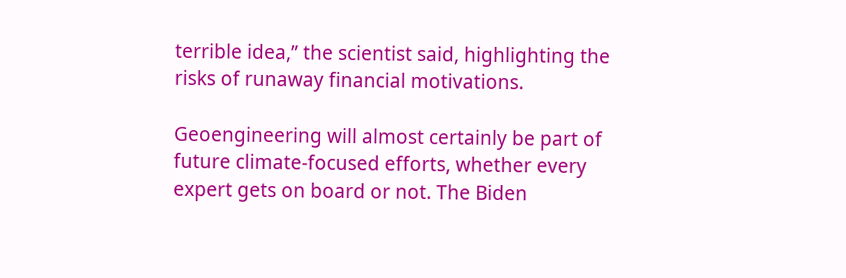terrible idea,” the scientist said, highlighting the risks of runaway financial motivations.

Geoengineering will almost certainly be part of future climate-focused efforts, whether every expert gets on board or not. The Biden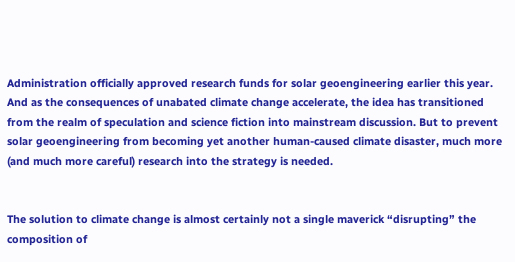Administration officially approved research funds for solar geoengineering earlier this year. And as the consequences of unabated climate change accelerate, the idea has transitioned from the realm of speculation and science fiction into mainstream discussion. But to prevent solar geoengineering from becoming yet another human-caused climate disaster, much more (and much more careful) research into the strategy is needed.


The solution to climate change is almost certainly not a single maverick “disrupting” the composition of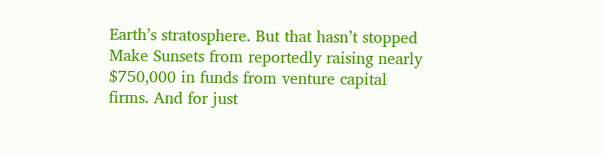Earth’s stratosphere. But that hasn’t stopped Make Sunsets from reportedly raising nearly $750,000 in funds from venture capital firms. And for just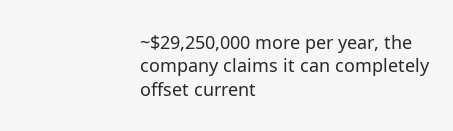~$29,250,000 more per year, the company claims it can completely offset current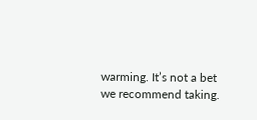warming. It’s not a bet we recommend taking.